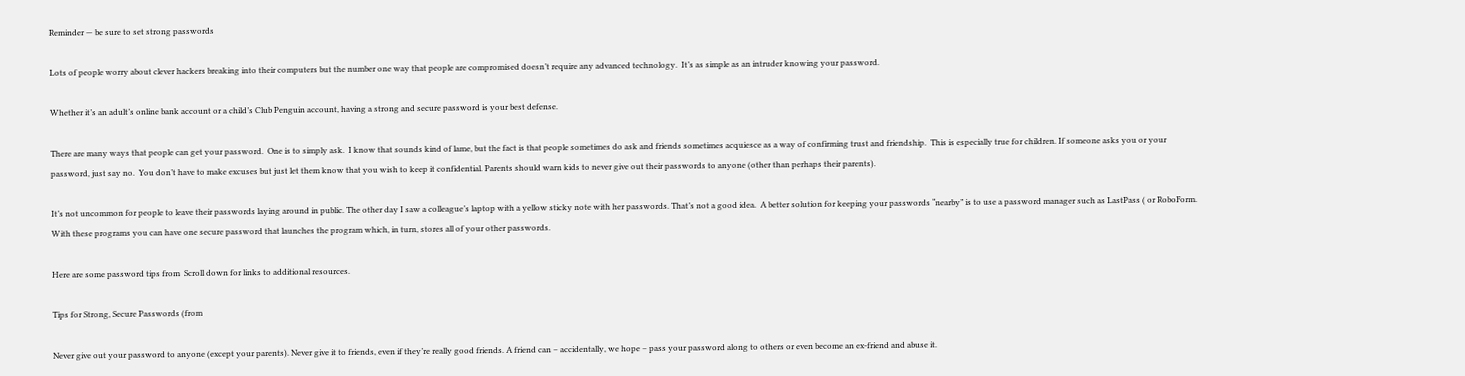Reminder — be sure to set strong passwords

Lots of people worry about clever hackers breaking into their computers but the number one way that people are compromised doesn’t require any advanced technology.  It’s as simple as an intruder knowing your password.

Whether it’s an adult’s online bank account or a child’s Club Penguin account, having a strong and secure password is your best defense.

There are many ways that people can get your password.  One is to simply ask.  I know that sounds kind of lame, but the fact is that people sometimes do ask and friends sometimes acquiesce as a way of confirming trust and friendship.  This is especially true for children. If someone asks you or your password, just say no.  You don’t have to make excuses but just let them know that you wish to keep it confidential. Parents should warn kids to never give out their passwords to anyone (other than perhaps their parents).

It’s not uncommon for people to leave their passwords laying around in public. The other day I saw a colleague’s laptop with a yellow sticky note with her passwords. That’s not a good idea.  A better solution for keeping your passwords “nearby” is to use a password manager such as LastPass ( or RoboForm. With these programs you can have one secure password that launches the program which, in turn, stores all of your other passwords.

Here are some password tips from  Scroll down for links to additional resources.

Tips for Strong, Secure Passwords (from

Never give out your password to anyone (except your parents). Never give it to friends, even if they’re really good friends. A friend can – accidentally, we hope – pass your password along to others or even become an ex-friend and abuse it.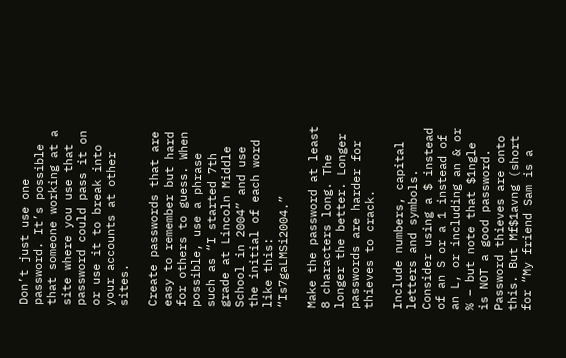Don’t just use one password. It’s possible that someone working at a site where you use that password could pass it on or use it to break into your accounts at other sites.

Create passwords that are easy to remember but hard for others to guess. When possible, use a phrase such as “I started 7th grade at Lincoln Middle School in 2004” and use the initial of each word like this: “Is7gaLMSi2004.”

Make the password at least 8 characters long. The longer the better. Longer passwords are harder for thieves to crack.

Include numbers, capital letters and symbols. Consider using a $ instead of an S or a 1 instead of an L, or including an & or % – but note that $1ngle is NOT a good password. Password thieves are onto this. But Mf$1avng (short for “My friend Sam is a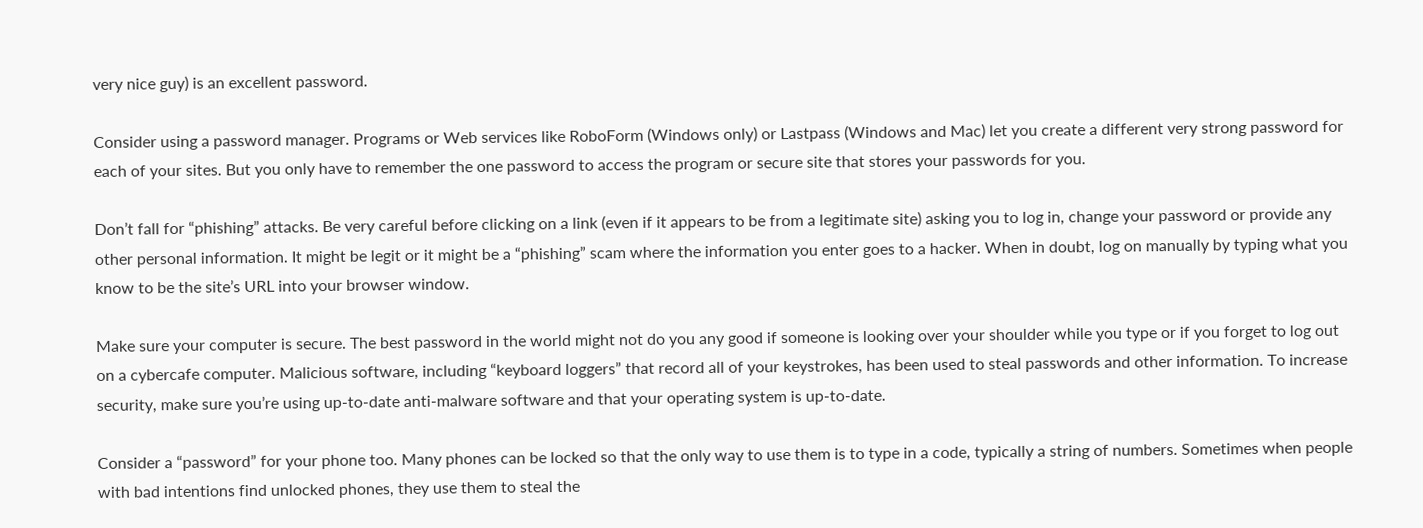very nice guy) is an excellent password.

Consider using a password manager. Programs or Web services like RoboForm (Windows only) or Lastpass (Windows and Mac) let you create a different very strong password for each of your sites. But you only have to remember the one password to access the program or secure site that stores your passwords for you.

Don’t fall for “phishing” attacks. Be very careful before clicking on a link (even if it appears to be from a legitimate site) asking you to log in, change your password or provide any other personal information. It might be legit or it might be a “phishing” scam where the information you enter goes to a hacker. When in doubt, log on manually by typing what you know to be the site’s URL into your browser window.

Make sure your computer is secure. The best password in the world might not do you any good if someone is looking over your shoulder while you type or if you forget to log out on a cybercafe computer. Malicious software, including “keyboard loggers” that record all of your keystrokes, has been used to steal passwords and other information. To increase security, make sure you’re using up-to-date anti-malware software and that your operating system is up-to-date.

Consider a “password” for your phone too. Many phones can be locked so that the only way to use them is to type in a code, typically a string of numbers. Sometimes when people with bad intentions find unlocked phones, they use them to steal the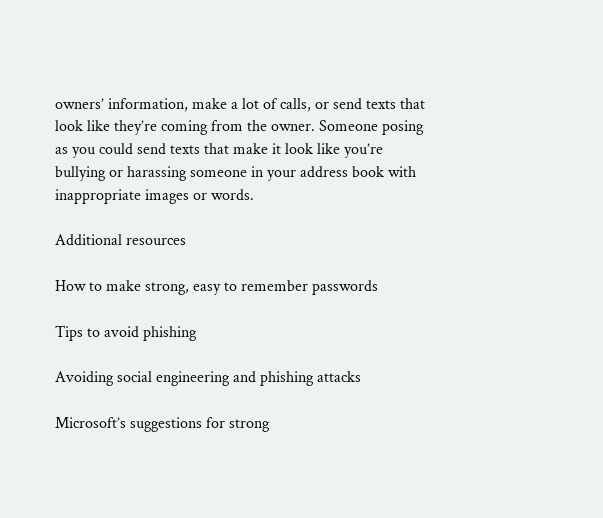owners’ information, make a lot of calls, or send texts that look like they’re coming from the owner. Someone posing as you could send texts that make it look like you’re bullying or harassing someone in your address book with inappropriate images or words.

Additional resources

How to make strong, easy to remember passwords

Tips to avoid phishing

Avoiding social engineering and phishing attacks

Microsoft’s suggestions for strong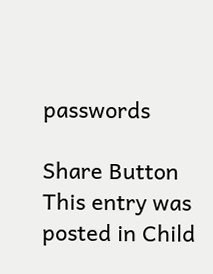passwords

Share Button
This entry was posted in Child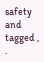safety and tagged , .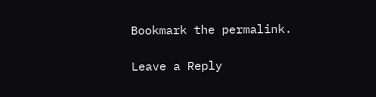Bookmark the permalink.

Leave a Reply